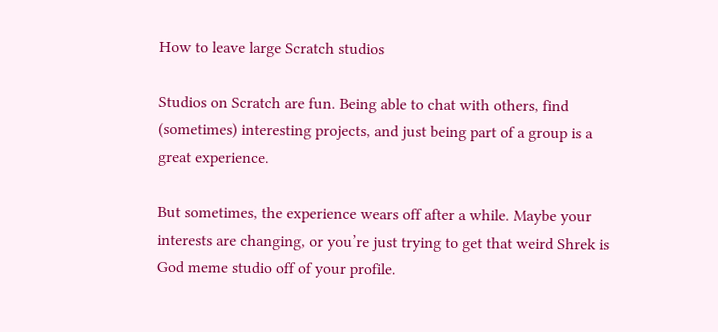How to leave large Scratch studios

Studios on Scratch are fun. Being able to chat with others, find (sometimes) interesting projects, and just being part of a group is a great experience.

But sometimes, the experience wears off after a while. Maybe your interests are changing, or you’re just trying to get that weird Shrek is God meme studio off of your profile.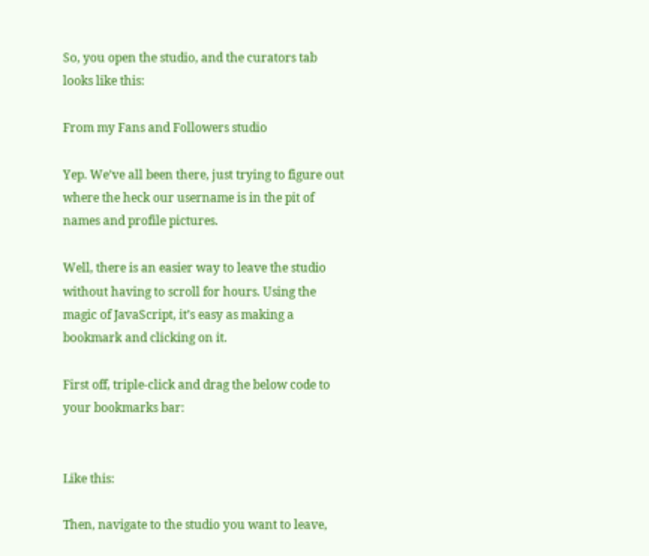So, you open the studio, and the curators tab looks like this:

From my Fans and Followers studio

Yep. We’ve all been there, just trying to figure out where the heck our username is in the pit of names and profile pictures.

Well, there is an easier way to leave the studio without having to scroll for hours. Using the magic of JavaScript, it’s easy as making a bookmark and clicking on it.

First off, triple-click and drag the below code to your bookmarks bar:


Like this:

Then, navigate to the studio you want to leave,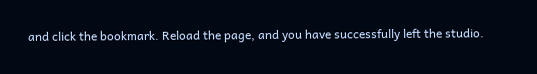and click the bookmark. Reload the page, and you have successfully left the studio.